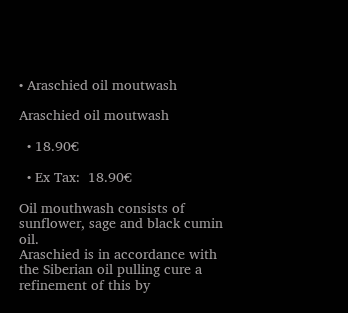• Araschied oil moutwash

Araschied oil moutwash

  • 18.90€

  • Ex Tax:  18.90€

Oil mouthwash consists of sunflower, sage and black cumin oil.
Araschied is in accordance with the Siberian oil pulling cure a refinement of this by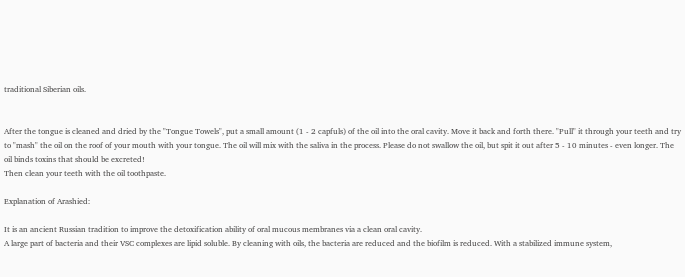traditional Siberian oils.


After the tongue is cleaned and dried by the "Tongue Towels", put a small amount (1 - 2 capfuls) of the oil into the oral cavity. Move it back and forth there. "Pull" it through your teeth and try to "mash" the oil on the roof of your mouth with your tongue. The oil will mix with the saliva in the process. Please do not swallow the oil, but spit it out after 5 - 10 minutes - even longer. The oil binds toxins that should be excreted!
Then clean your teeth with the oil toothpaste.

Explanation of Arashied:

It is an ancient Russian tradition to improve the detoxification ability of oral mucous membranes via a clean oral cavity.
A large part of bacteria and their VSC complexes are lipid soluble. By cleaning with oils, the bacteria are reduced and the biofilm is reduced. With a stabilized immune system,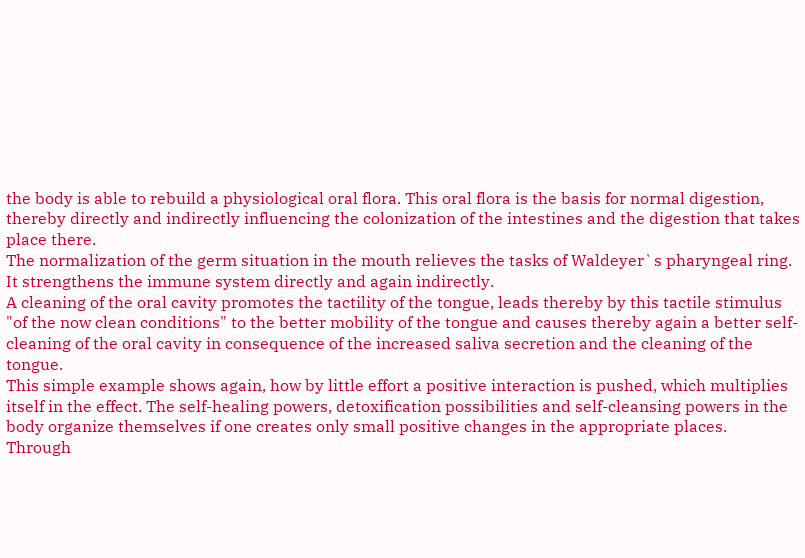the body is able to rebuild a physiological oral flora. This oral flora is the basis for normal digestion, thereby directly and indirectly influencing the colonization of the intestines and the digestion that takes place there.
The normalization of the germ situation in the mouth relieves the tasks of Waldeyer`s pharyngeal ring. It strengthens the immune system directly and again indirectly.
A cleaning of the oral cavity promotes the tactility of the tongue, leads thereby by this tactile stimulus "of the now clean conditions" to the better mobility of the tongue and causes thereby again a better self-cleaning of the oral cavity in consequence of the increased saliva secretion and the cleaning of the tongue.
This simple example shows again, how by little effort a positive interaction is pushed, which multiplies itself in the effect. The self-healing powers, detoxification possibilities and self-cleansing powers in the body organize themselves if one creates only small positive changes in the appropriate places.
Through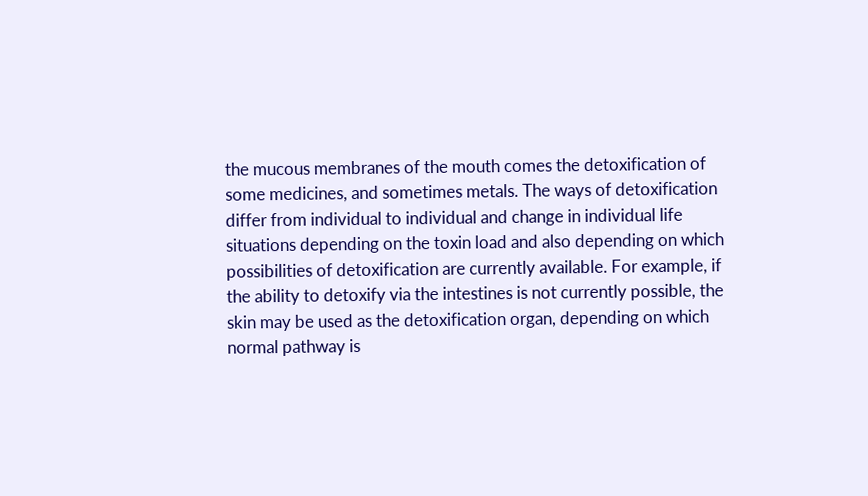the mucous membranes of the mouth comes the detoxification of some medicines, and sometimes metals. The ways of detoxification differ from individual to individual and change in individual life situations depending on the toxin load and also depending on which possibilities of detoxification are currently available. For example, if the ability to detoxify via the intestines is not currently possible, the skin may be used as the detoxification organ, depending on which normal pathway is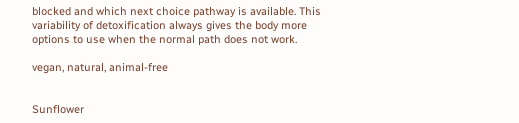blocked and which next choice pathway is available. This variability of detoxification always gives the body more options to use when the normal path does not work.

vegan, natural, animal-free


Sunflower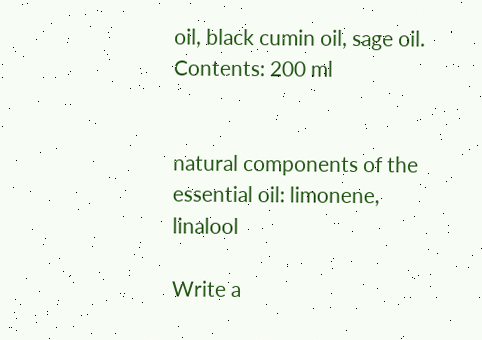oil, black cumin oil, sage oil.
Contents: 200 ml


natural components of the essential oil: limonene, linalool

Write a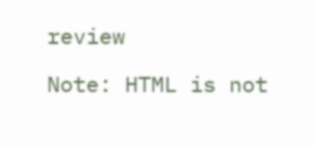review

Note: HTML is not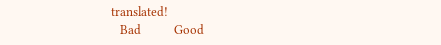translated!
   Bad           Good